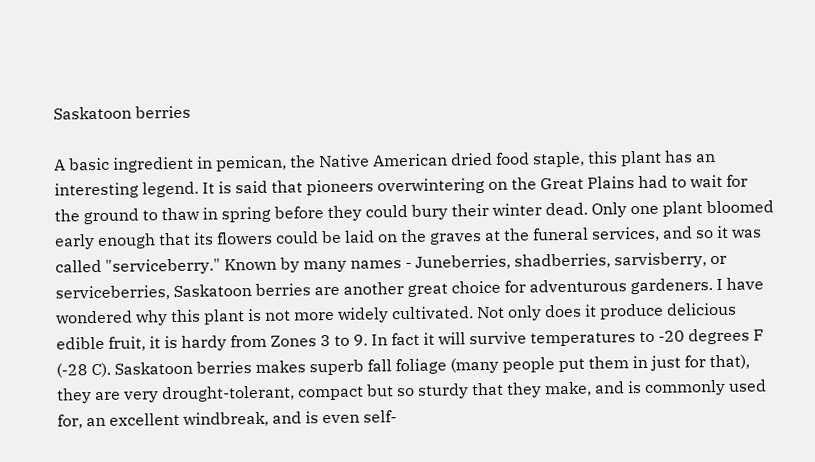Saskatoon berries

A basic ingredient in pemican, the Native American dried food staple, this plant has an interesting legend. It is said that pioneers overwintering on the Great Plains had to wait for the ground to thaw in spring before they could bury their winter dead. Only one plant bloomed early enough that its flowers could be laid on the graves at the funeral services, and so it was called "serviceberry." Known by many names - Juneberries, shadberries, sarvisberry, or serviceberries, Saskatoon berries are another great choice for adventurous gardeners. I have wondered why this plant is not more widely cultivated. Not only does it produce delicious edible fruit, it is hardy from Zones 3 to 9. In fact it will survive temperatures to -20 degrees F (-28 C). Saskatoon berries makes superb fall foliage (many people put them in just for that), they are very drought-tolerant, compact but so sturdy that they make, and is commonly used for, an excellent windbreak, and is even self-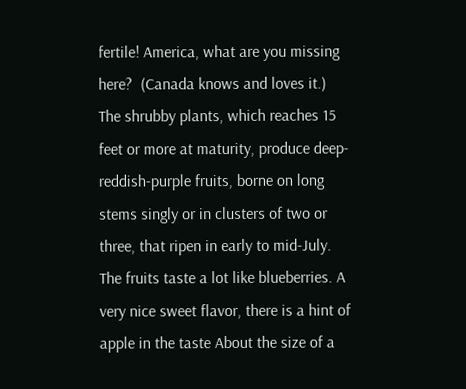fertile! America, what are you missing here?  (Canada knows and loves it.) The shrubby plants, which reaches 15 feet or more at maturity, produce deep-reddish-purple fruits, borne on long stems singly or in clusters of two or three, that ripen in early to mid-July. The fruits taste a lot like blueberries. A very nice sweet flavor, there is a hint of apple in the taste About the size of a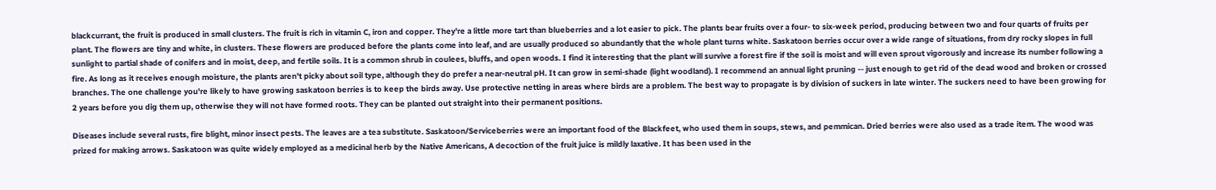blackcurrant, the fruit is produced in small clusters. The fruit is rich in vitamin C, iron and copper. They're a little more tart than blueberries and a lot easier to pick. The plants bear fruits over a four- to six-week period, producing between two and four quarts of fruits per plant. The flowers are tiny and white, in clusters. These flowers are produced before the plants come into leaf, and are usually produced so abundantly that the whole plant turns white. Saskatoon berries occur over a wide range of situations, from dry rocky slopes in full sunlight to partial shade of conifers and in moist, deep, and fertile soils. It is a common shrub in coulees, bluffs, and open woods. I find it interesting that the plant will survive a forest fire if the soil is moist and will even sprout vigorously and increase its number following a fire. As long as it receives enough moisture, the plants aren't picky about soil type, although they do prefer a near-neutral pH. It can grow in semi-shade (light woodland). I recommend an annual light pruning -- just enough to get rid of the dead wood and broken or crossed branches. The one challenge you're likely to have growing saskatoon berries is to keep the birds away. Use protective netting in areas where birds are a problem. The best way to propagate is by division of suckers in late winter. The suckers need to have been growing for 2 years before you dig them up, otherwise they will not have formed roots. They can be planted out straight into their permanent positions.

Diseases include several rusts, fire blight, minor insect pests. The leaves are a tea substitute. Saskatoon/Serviceberries were an important food of the Blackfeet, who used them in soups, stews, and pemmican. Dried berries were also used as a trade item. The wood was prized for making arrows. Saskatoon was quite widely employed as a medicinal herb by the Native Americans, A decoction of the fruit juice is mildly laxative. It has been used in the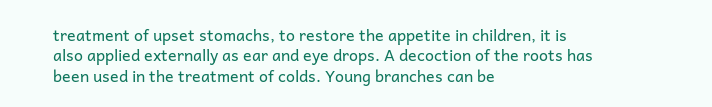treatment of upset stomachs, to restore the appetite in children, it is also applied externally as ear and eye drops. A decoction of the roots has been used in the treatment of colds. Young branches can be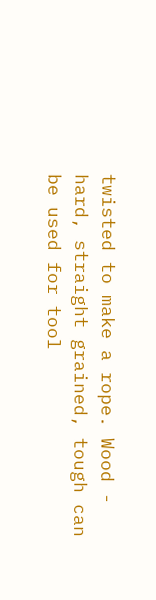twisted to make a rope. Wood - hard, straight grained, tough can be used for tool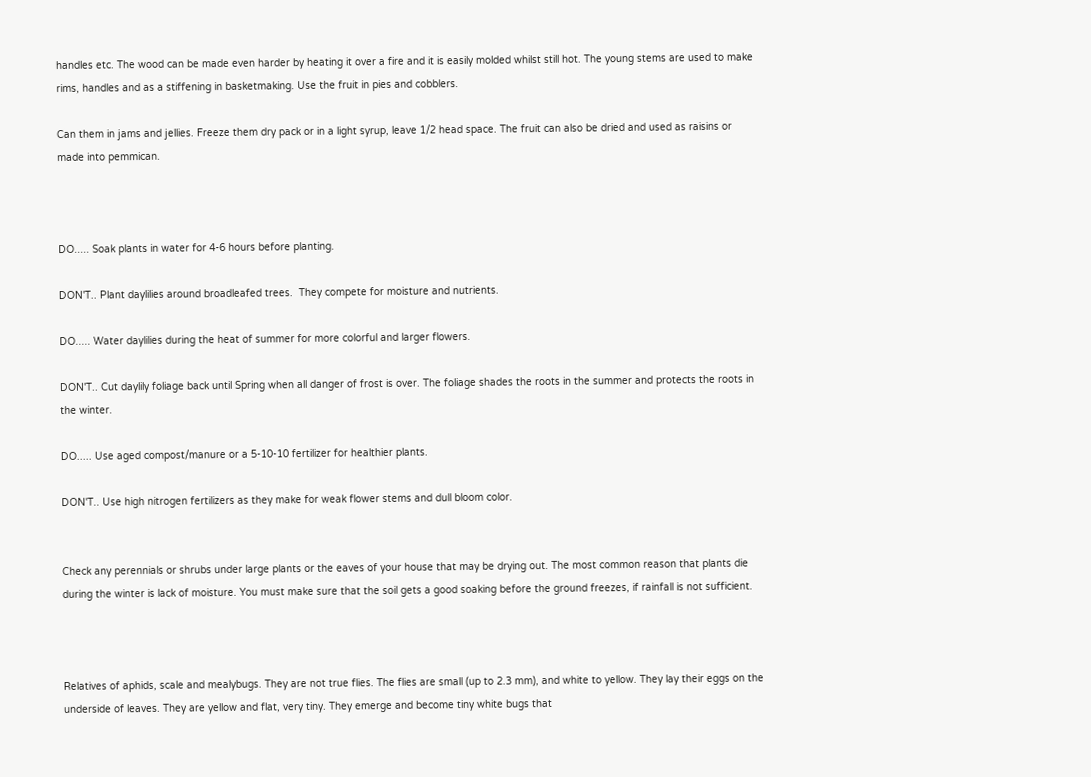handles etc. The wood can be made even harder by heating it over a fire and it is easily molded whilst still hot. The young stems are used to make rims, handles and as a stiffening in basketmaking. Use the fruit in pies and cobblers.

Can them in jams and jellies. Freeze them dry pack or in a light syrup, leave 1/2 head space. The fruit can also be dried and used as raisins or made into pemmican.



DO..... Soak plants in water for 4-6 hours before planting.

DON'T.. Plant daylilies around broadleafed trees.  They compete for moisture and nutrients.

DO..... Water daylilies during the heat of summer for more colorful and larger flowers.

DON'T.. Cut daylily foliage back until Spring when all danger of frost is over. The foliage shades the roots in the summer and protects the roots in the winter.

DO..... Use aged compost/manure or a 5-10-10 fertilizer for healthier plants.

DON'T.. Use high nitrogen fertilizers as they make for weak flower stems and dull bloom color.


Check any perennials or shrubs under large plants or the eaves of your house that may be drying out. The most common reason that plants die during the winter is lack of moisture. You must make sure that the soil gets a good soaking before the ground freezes, if rainfall is not sufficient.



Relatives of aphids, scale and mealybugs. They are not true flies. The flies are small (up to 2.3 mm), and white to yellow. They lay their eggs on the underside of leaves. They are yellow and flat, very tiny. They emerge and become tiny white bugs that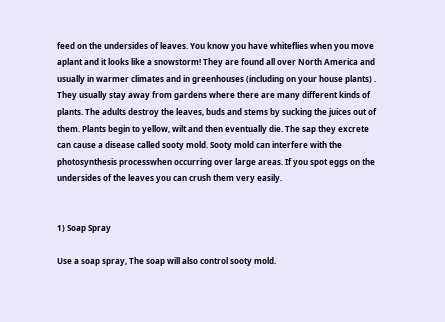feed on the undersides of leaves. You know you have whiteflies when you move aplant and it looks like a snowstorm! They are found all over North America and usually in warmer climates and in greenhouses (including on your house plants) . They usually stay away from gardens where there are many different kinds of plants. The adults destroy the leaves, buds and stems by sucking the juices out of them. Plants begin to yellow, wilt and then eventually die. The sap they excrete can cause a disease called sooty mold. Sooty mold can interfere with the photosynthesis processwhen occurring over large areas. If you spot eggs on the undersides of the leaves you can crush them very easily.


1) Soap Spray

Use a soap spray, The soap will also control sooty mold.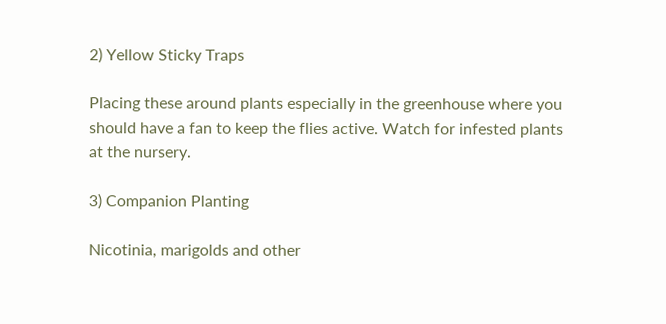2) Yellow Sticky Traps

Placing these around plants especially in the greenhouse where you should have a fan to keep the flies active. Watch for infested plants at the nursery.

3) Companion Planting

Nicotinia, marigolds and other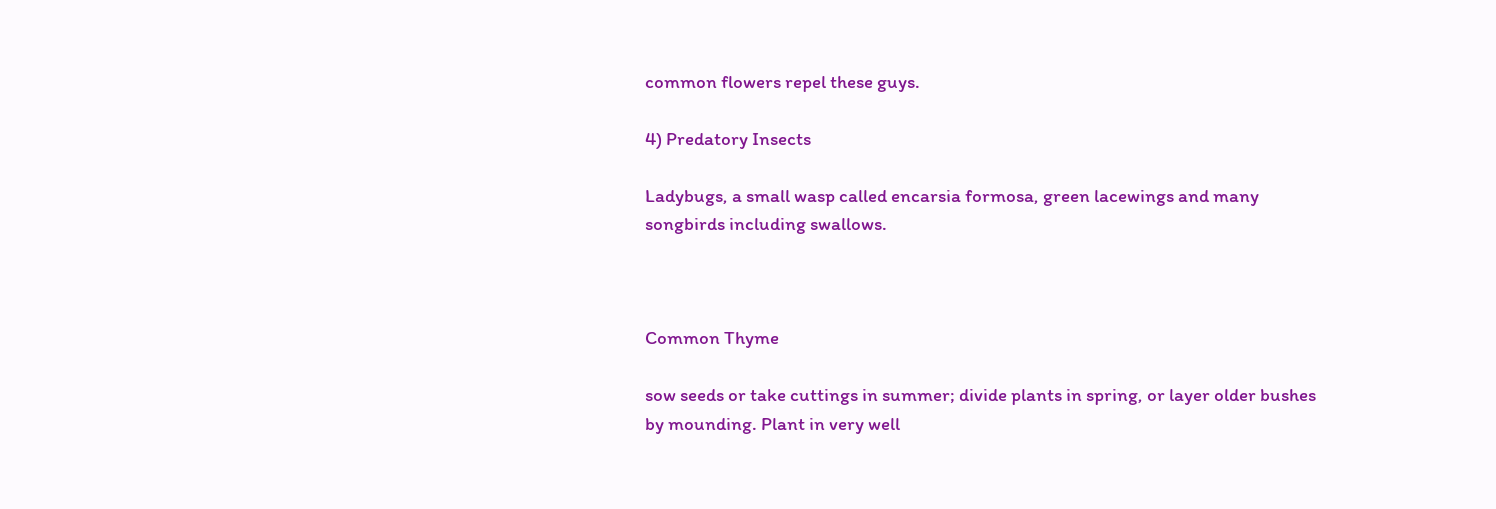common flowers repel these guys.

4) Predatory Insects

Ladybugs, a small wasp called encarsia formosa, green lacewings and many songbirds including swallows.



Common Thyme

sow seeds or take cuttings in summer; divide plants in spring, or layer older bushes by mounding. Plant in very well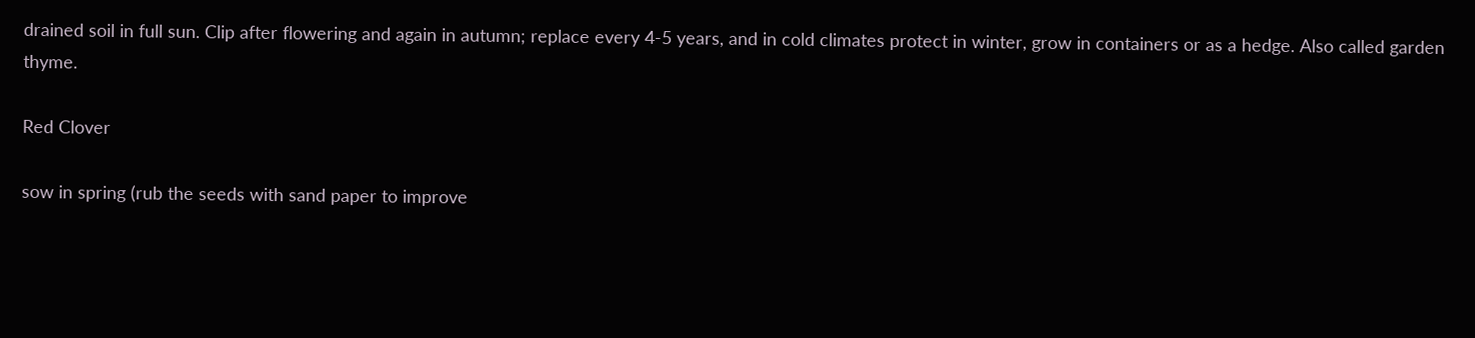drained soil in full sun. Clip after flowering and again in autumn; replace every 4-5 years, and in cold climates protect in winter, grow in containers or as a hedge. Also called garden thyme.

Red Clover

sow in spring (rub the seeds with sand paper to improve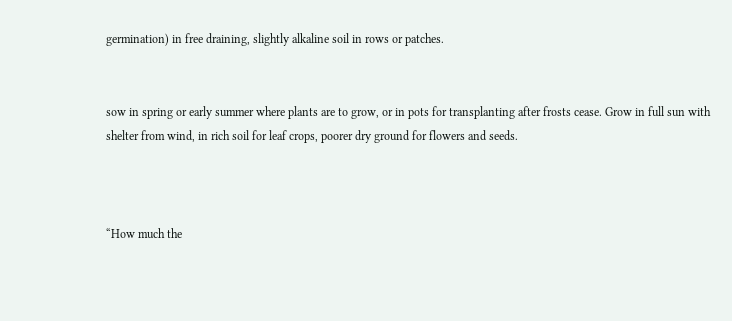germination) in free draining, slightly alkaline soil in rows or patches.


sow in spring or early summer where plants are to grow, or in pots for transplanting after frosts cease. Grow in full sun with shelter from wind, in rich soil for leaf crops, poorer dry ground for flowers and seeds.



“How much the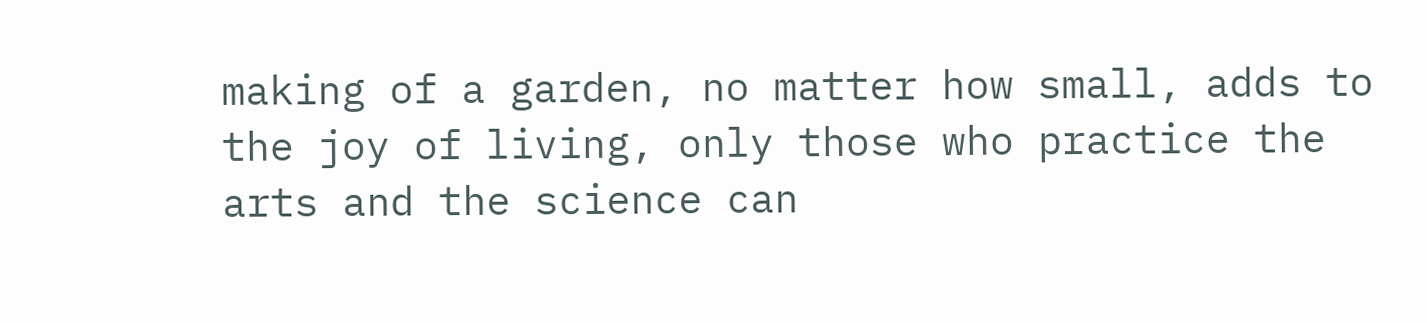making of a garden, no matter how small, adds to the joy of living, only those who practice the arts and the science can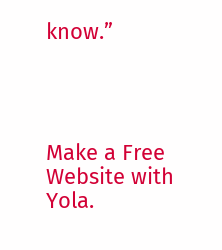know.”




Make a Free Website with Yola.